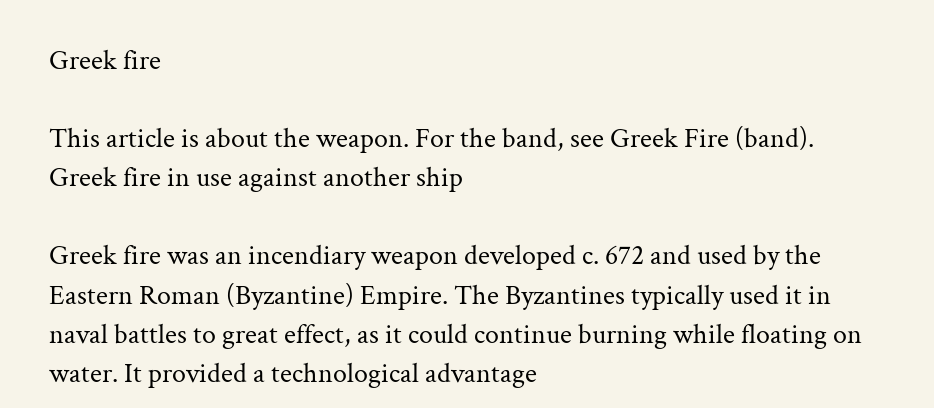Greek fire

This article is about the weapon. For the band, see Greek Fire (band).
Greek fire in use against another ship

Greek fire was an incendiary weapon developed c. 672 and used by the Eastern Roman (Byzantine) Empire. The Byzantines typically used it in naval battles to great effect, as it could continue burning while floating on water. It provided a technological advantage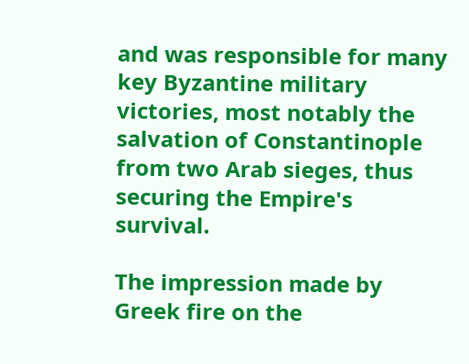and was responsible for many key Byzantine military victories, most notably the salvation of Constantinople from two Arab sieges, thus securing the Empire's survival.

The impression made by Greek fire on the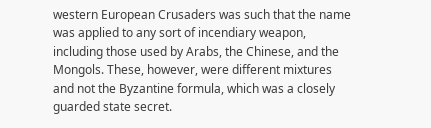western European Crusaders was such that the name was applied to any sort of incendiary weapon, including those used by Arabs, the Chinese, and the Mongols. These, however, were different mixtures and not the Byzantine formula, which was a closely guarded state secret.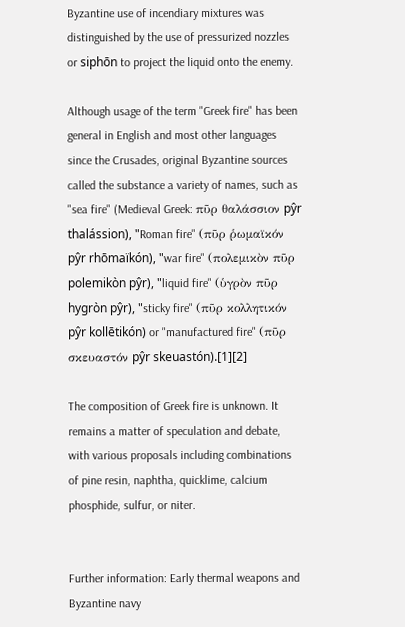Byzantine use of incendiary mixtures was distinguished by the use of pressurized nozzles or siphōn to project the liquid onto the enemy.

Although usage of the term "Greek fire" has been general in English and most other languages since the Crusades, original Byzantine sources called the substance a variety of names, such as "sea fire" (Medieval Greek: πῦρ θαλάσσιον pŷr thalássion), "Roman fire" (πῦρ ῥωμαϊκόν pŷr rhōmaïkón), "war fire" (πολεμικὸν πῦρ polemikòn pŷr), "liquid fire" (ὑγρὸν πῦρ hygròn pŷr), "sticky fire" (πῦρ κολλητικόν pŷr kollētikón) or "manufactured fire" (πῦρ σκευαστόν pŷr skeuastón).[1][2]

The composition of Greek fire is unknown. It remains a matter of speculation and debate, with various proposals including combinations of pine resin, naphtha, quicklime, calcium phosphide, sulfur, or niter.


Further information: Early thermal weapons and Byzantine navy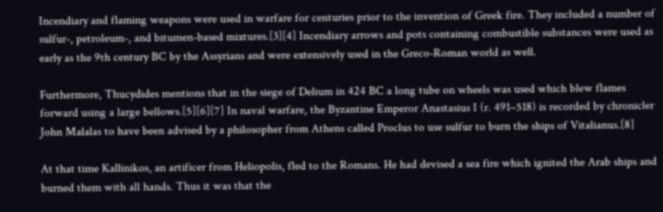Incendiary and flaming weapons were used in warfare for centuries prior to the invention of Greek fire. They included a number of sulfur-, petroleum-, and bitumen-based mixtures.[3][4] Incendiary arrows and pots containing combustible substances were used as early as the 9th century BC by the Assyrians and were extensively used in the Greco-Roman world as well.

Furthermore, Thucydides mentions that in the siege of Delium in 424 BC a long tube on wheels was used which blew flames forward using a large bellows.[5][6][7] In naval warfare, the Byzantine Emperor Anastasius I (r. 491–518) is recorded by chronicler John Malalas to have been advised by a philosopher from Athens called Proclus to use sulfur to burn the ships of Vitalianus.[8]

At that time Kallinikos, an artificer from Heliopolis, fled to the Romans. He had devised a sea fire which ignited the Arab ships and burned them with all hands. Thus it was that the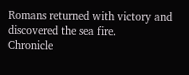Romans returned with victory and discovered the sea fire.
Chronicle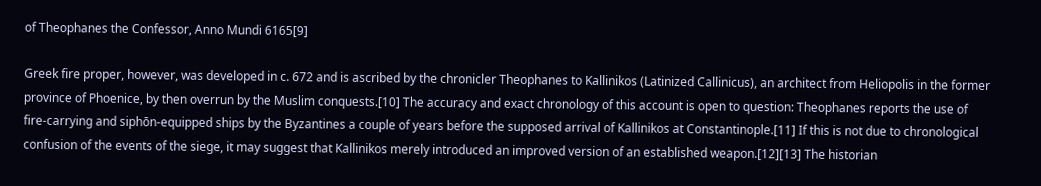of Theophanes the Confessor, Anno Mundi 6165[9]

Greek fire proper, however, was developed in c. 672 and is ascribed by the chronicler Theophanes to Kallinikos (Latinized Callinicus), an architect from Heliopolis in the former province of Phoenice, by then overrun by the Muslim conquests.[10] The accuracy and exact chronology of this account is open to question: Theophanes reports the use of fire-carrying and siphōn-equipped ships by the Byzantines a couple of years before the supposed arrival of Kallinikos at Constantinople.[11] If this is not due to chronological confusion of the events of the siege, it may suggest that Kallinikos merely introduced an improved version of an established weapon.[12][13] The historian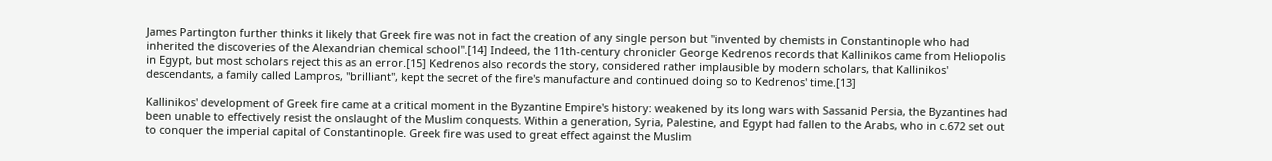James Partington further thinks it likely that Greek fire was not in fact the creation of any single person but "invented by chemists in Constantinople who had inherited the discoveries of the Alexandrian chemical school".[14] Indeed, the 11th-century chronicler George Kedrenos records that Kallinikos came from Heliopolis in Egypt, but most scholars reject this as an error.[15] Kedrenos also records the story, considered rather implausible by modern scholars, that Kallinikos' descendants, a family called Lampros, "brilliant", kept the secret of the fire's manufacture and continued doing so to Kedrenos' time.[13]

Kallinikos' development of Greek fire came at a critical moment in the Byzantine Empire's history: weakened by its long wars with Sassanid Persia, the Byzantines had been unable to effectively resist the onslaught of the Muslim conquests. Within a generation, Syria, Palestine, and Egypt had fallen to the Arabs, who in c.672 set out to conquer the imperial capital of Constantinople. Greek fire was used to great effect against the Muslim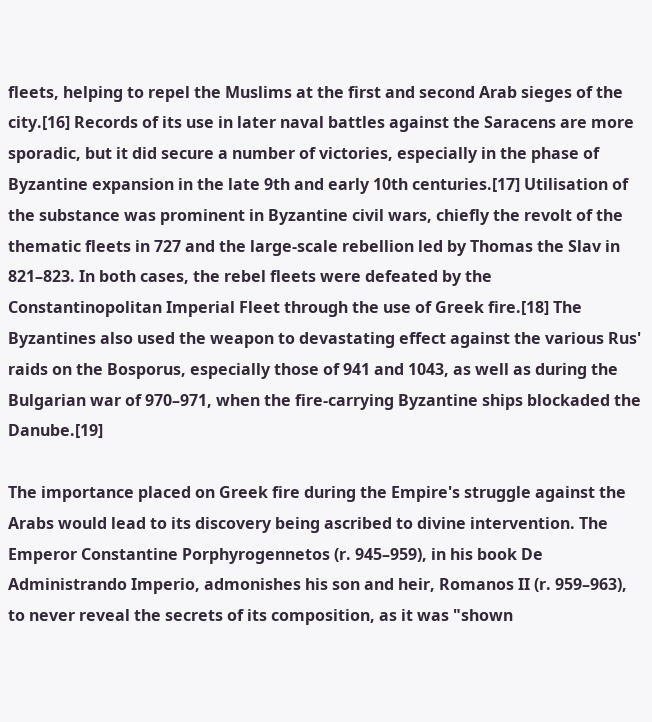fleets, helping to repel the Muslims at the first and second Arab sieges of the city.[16] Records of its use in later naval battles against the Saracens are more sporadic, but it did secure a number of victories, especially in the phase of Byzantine expansion in the late 9th and early 10th centuries.[17] Utilisation of the substance was prominent in Byzantine civil wars, chiefly the revolt of the thematic fleets in 727 and the large-scale rebellion led by Thomas the Slav in 821–823. In both cases, the rebel fleets were defeated by the Constantinopolitan Imperial Fleet through the use of Greek fire.[18] The Byzantines also used the weapon to devastating effect against the various Rus' raids on the Bosporus, especially those of 941 and 1043, as well as during the Bulgarian war of 970–971, when the fire-carrying Byzantine ships blockaded the Danube.[19]

The importance placed on Greek fire during the Empire's struggle against the Arabs would lead to its discovery being ascribed to divine intervention. The Emperor Constantine Porphyrogennetos (r. 945–959), in his book De Administrando Imperio, admonishes his son and heir, Romanos II (r. 959–963), to never reveal the secrets of its composition, as it was "shown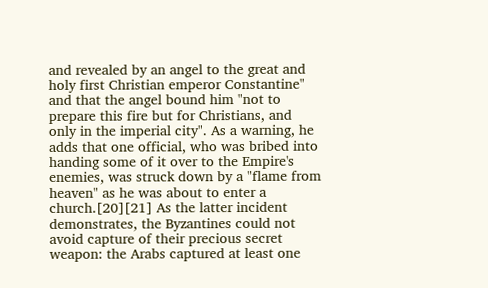and revealed by an angel to the great and holy first Christian emperor Constantine" and that the angel bound him "not to prepare this fire but for Christians, and only in the imperial city". As a warning, he adds that one official, who was bribed into handing some of it over to the Empire's enemies, was struck down by a "flame from heaven" as he was about to enter a church.[20][21] As the latter incident demonstrates, the Byzantines could not avoid capture of their precious secret weapon: the Arabs captured at least one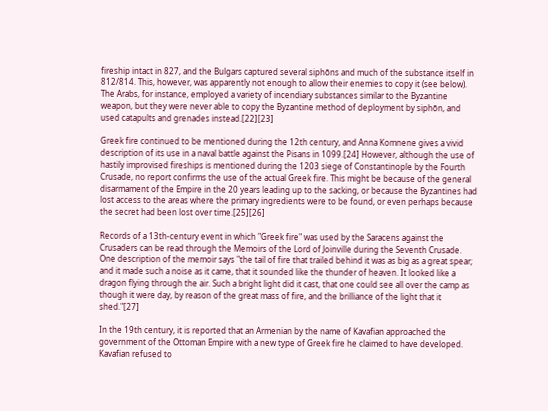fireship intact in 827, and the Bulgars captured several siphōns and much of the substance itself in 812/814. This, however, was apparently not enough to allow their enemies to copy it (see below). The Arabs, for instance, employed a variety of incendiary substances similar to the Byzantine weapon, but they were never able to copy the Byzantine method of deployment by siphōn, and used catapults and grenades instead.[22][23]

Greek fire continued to be mentioned during the 12th century, and Anna Komnene gives a vivid description of its use in a naval battle against the Pisans in 1099.[24] However, although the use of hastily improvised fireships is mentioned during the 1203 siege of Constantinople by the Fourth Crusade, no report confirms the use of the actual Greek fire. This might be because of the general disarmament of the Empire in the 20 years leading up to the sacking, or because the Byzantines had lost access to the areas where the primary ingredients were to be found, or even perhaps because the secret had been lost over time.[25][26]

Records of a 13th-century event in which "Greek fire" was used by the Saracens against the Crusaders can be read through the Memoirs of the Lord of Joinville during the Seventh Crusade. One description of the memoir says "the tail of fire that trailed behind it was as big as a great spear; and it made such a noise as it came, that it sounded like the thunder of heaven. It looked like a dragon flying through the air. Such a bright light did it cast, that one could see all over the camp as though it were day, by reason of the great mass of fire, and the brilliance of the light that it shed."[27]

In the 19th century, it is reported that an Armenian by the name of Kavafian approached the government of the Ottoman Empire with a new type of Greek fire he claimed to have developed. Kavafian refused to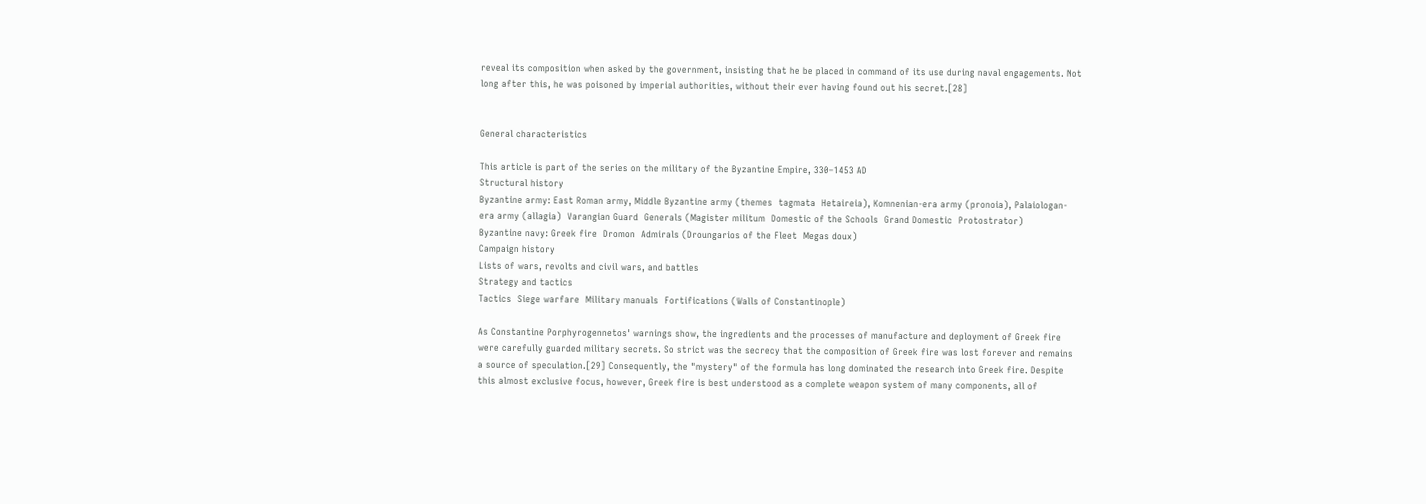reveal its composition when asked by the government, insisting that he be placed in command of its use during naval engagements. Not long after this, he was poisoned by imperial authorities, without their ever having found out his secret.[28]


General characteristics

This article is part of the series on the military of the Byzantine Empire, 330–1453 AD
Structural history
Byzantine army: East Roman army, Middle Byzantine army (themes  tagmata  Hetaireia), Komnenian-era army (pronoia), Palaiologan-era army (allagia)  Varangian Guard  Generals (Magister militum  Domestic of the Schools  Grand Domestic  Protostrator)
Byzantine navy: Greek fire  Dromon  Admirals (Droungarios of the Fleet  Megas doux)
Campaign history
Lists of wars, revolts and civil wars, and battles
Strategy and tactics
Tactics  Siege warfare  Military manuals  Fortifications (Walls of Constantinople)

As Constantine Porphyrogennetos' warnings show, the ingredients and the processes of manufacture and deployment of Greek fire were carefully guarded military secrets. So strict was the secrecy that the composition of Greek fire was lost forever and remains a source of speculation.[29] Consequently, the "mystery" of the formula has long dominated the research into Greek fire. Despite this almost exclusive focus, however, Greek fire is best understood as a complete weapon system of many components, all of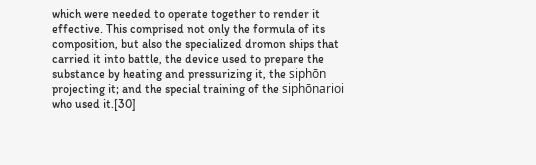which were needed to operate together to render it effective. This comprised not only the formula of its composition, but also the specialized dromon ships that carried it into battle, the device used to prepare the substance by heating and pressurizing it, the siphōn projecting it; and the special training of the siphōnarioi who used it.[30]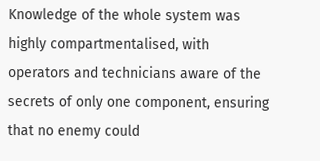Knowledge of the whole system was highly compartmentalised, with operators and technicians aware of the secrets of only one component, ensuring that no enemy could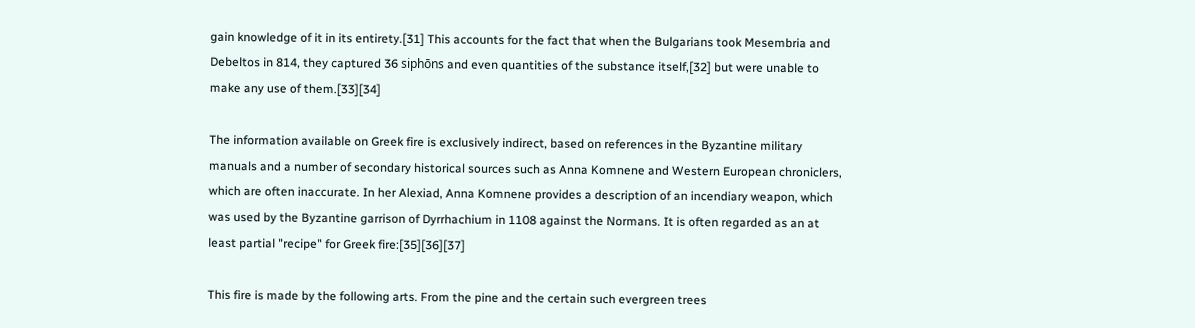gain knowledge of it in its entirety.[31] This accounts for the fact that when the Bulgarians took Mesembria and Debeltos in 814, they captured 36 siphōns and even quantities of the substance itself,[32] but were unable to make any use of them.[33][34]

The information available on Greek fire is exclusively indirect, based on references in the Byzantine military manuals and a number of secondary historical sources such as Anna Komnene and Western European chroniclers, which are often inaccurate. In her Alexiad, Anna Komnene provides a description of an incendiary weapon, which was used by the Byzantine garrison of Dyrrhachium in 1108 against the Normans. It is often regarded as an at least partial "recipe" for Greek fire:[35][36][37]

This fire is made by the following arts. From the pine and the certain such evergreen trees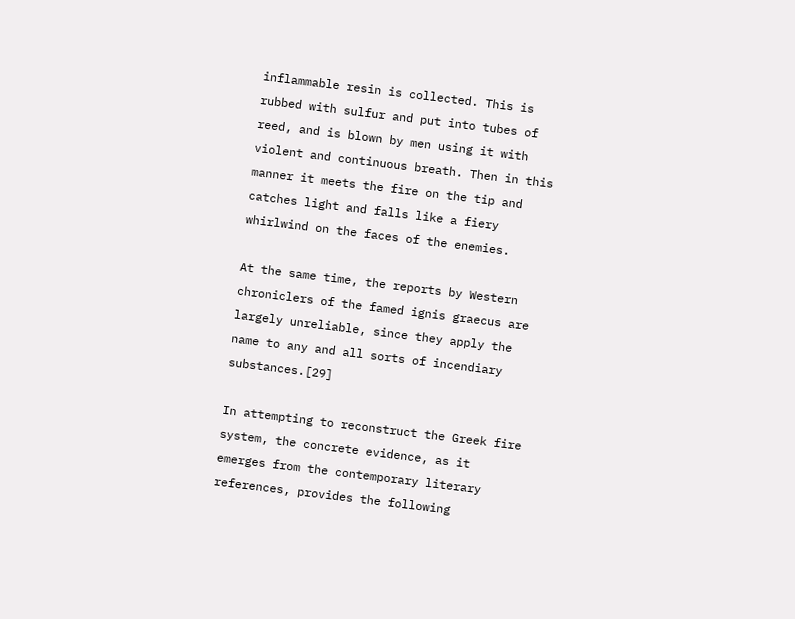inflammable resin is collected. This is rubbed with sulfur and put into tubes of reed, and is blown by men using it with violent and continuous breath. Then in this manner it meets the fire on the tip and catches light and falls like a fiery whirlwind on the faces of the enemies.

At the same time, the reports by Western chroniclers of the famed ignis graecus are largely unreliable, since they apply the name to any and all sorts of incendiary substances.[29]

In attempting to reconstruct the Greek fire system, the concrete evidence, as it emerges from the contemporary literary references, provides the following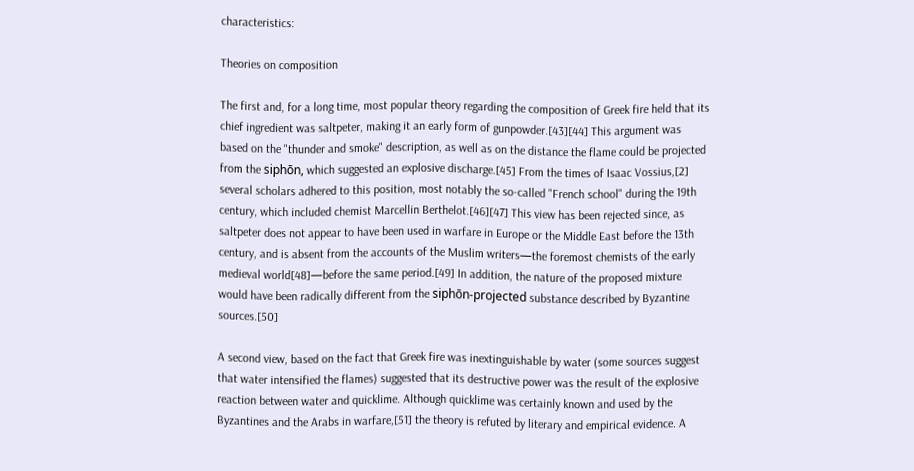characteristics:

Theories on composition

The first and, for a long time, most popular theory regarding the composition of Greek fire held that its chief ingredient was saltpeter, making it an early form of gunpowder.[43][44] This argument was based on the "thunder and smoke" description, as well as on the distance the flame could be projected from the siphōn, which suggested an explosive discharge.[45] From the times of Isaac Vossius,[2] several scholars adhered to this position, most notably the so-called "French school" during the 19th century, which included chemist Marcellin Berthelot.[46][47] This view has been rejected since, as saltpeter does not appear to have been used in warfare in Europe or the Middle East before the 13th century, and is absent from the accounts of the Muslim writers—the foremost chemists of the early medieval world[48]—before the same period.[49] In addition, the nature of the proposed mixture would have been radically different from the siphōn-projected substance described by Byzantine sources.[50]

A second view, based on the fact that Greek fire was inextinguishable by water (some sources suggest that water intensified the flames) suggested that its destructive power was the result of the explosive reaction between water and quicklime. Although quicklime was certainly known and used by the Byzantines and the Arabs in warfare,[51] the theory is refuted by literary and empirical evidence. A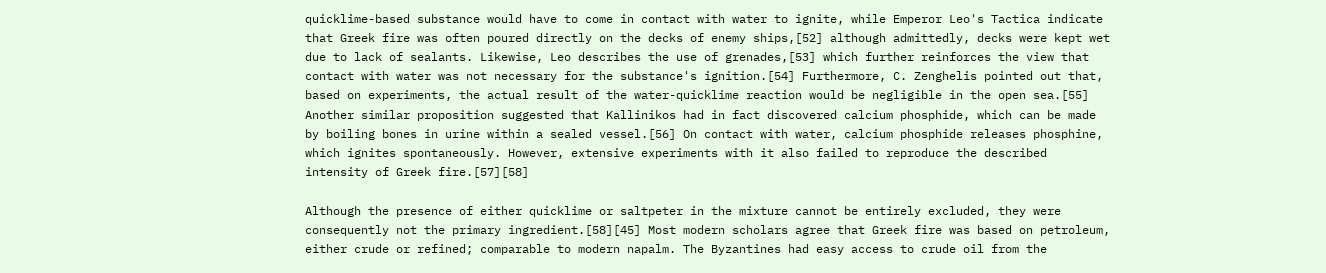quicklime-based substance would have to come in contact with water to ignite, while Emperor Leo's Tactica indicate that Greek fire was often poured directly on the decks of enemy ships,[52] although admittedly, decks were kept wet due to lack of sealants. Likewise, Leo describes the use of grenades,[53] which further reinforces the view that contact with water was not necessary for the substance's ignition.[54] Furthermore, C. Zenghelis pointed out that, based on experiments, the actual result of the water-quicklime reaction would be negligible in the open sea.[55] Another similar proposition suggested that Kallinikos had in fact discovered calcium phosphide, which can be made by boiling bones in urine within a sealed vessel.[56] On contact with water, calcium phosphide releases phosphine, which ignites spontaneously. However, extensive experiments with it also failed to reproduce the described intensity of Greek fire.[57][58]

Although the presence of either quicklime or saltpeter in the mixture cannot be entirely excluded, they were consequently not the primary ingredient.[58][45] Most modern scholars agree that Greek fire was based on petroleum, either crude or refined; comparable to modern napalm. The Byzantines had easy access to crude oil from the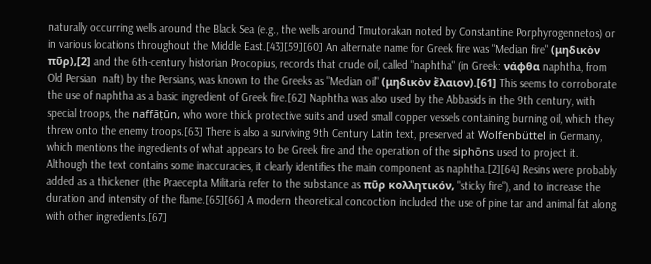naturally occurring wells around the Black Sea (e.g., the wells around Tmutorakan noted by Constantine Porphyrogennetos) or in various locations throughout the Middle East.[43][59][60] An alternate name for Greek fire was "Median fire" (μηδικὸν πῦρ),[2] and the 6th-century historian Procopius, records that crude oil, called "naphtha" (in Greek: νάφθα naphtha, from Old Persian  naft) by the Persians, was known to the Greeks as "Median oil" (μηδικὸν ἔλαιον).[61] This seems to corroborate the use of naphtha as a basic ingredient of Greek fire.[62] Naphtha was also used by the Abbasids in the 9th century, with special troops, the naffāṭūn, who wore thick protective suits and used small copper vessels containing burning oil, which they threw onto the enemy troops.[63] There is also a surviving 9th Century Latin text, preserved at Wolfenbüttel in Germany, which mentions the ingredients of what appears to be Greek fire and the operation of the siphōns used to project it. Although the text contains some inaccuracies, it clearly identifies the main component as naphtha.[2][64] Resins were probably added as a thickener (the Praecepta Militaria refer to the substance as πῦρ κολλητικόν, "sticky fire"), and to increase the duration and intensity of the flame.[65][66] A modern theoretical concoction included the use of pine tar and animal fat along with other ingredients.[67]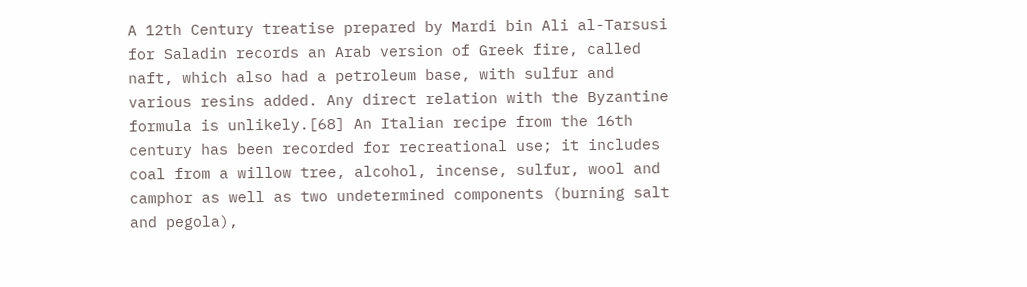A 12th Century treatise prepared by Mardi bin Ali al-Tarsusi for Saladin records an Arab version of Greek fire, called naft, which also had a petroleum base, with sulfur and various resins added. Any direct relation with the Byzantine formula is unlikely.[68] An Italian recipe from the 16th century has been recorded for recreational use; it includes coal from a willow tree, alcohol, incense, sulfur, wool and camphor as well as two undetermined components (burning salt and pegola),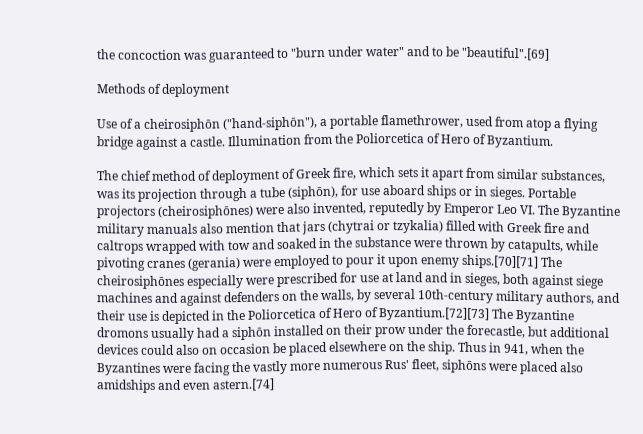the concoction was guaranteed to "burn under water" and to be "beautiful".[69]

Methods of deployment

Use of a cheirosiphōn ("hand-siphōn"), a portable flamethrower, used from atop a flying bridge against a castle. Illumination from the Poliorcetica of Hero of Byzantium.

The chief method of deployment of Greek fire, which sets it apart from similar substances, was its projection through a tube (siphōn), for use aboard ships or in sieges. Portable projectors (cheirosiphōnes) were also invented, reputedly by Emperor Leo VI. The Byzantine military manuals also mention that jars (chytrai or tzykalia) filled with Greek fire and caltrops wrapped with tow and soaked in the substance were thrown by catapults, while pivoting cranes (gerania) were employed to pour it upon enemy ships.[70][71] The cheirosiphōnes especially were prescribed for use at land and in sieges, both against siege machines and against defenders on the walls, by several 10th-century military authors, and their use is depicted in the Poliorcetica of Hero of Byzantium.[72][73] The Byzantine dromons usually had a siphōn installed on their prow under the forecastle, but additional devices could also on occasion be placed elsewhere on the ship. Thus in 941, when the Byzantines were facing the vastly more numerous Rus' fleet, siphōns were placed also amidships and even astern.[74]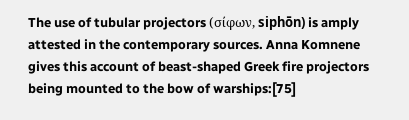The use of tubular projectors (σίφων, siphōn) is amply attested in the contemporary sources. Anna Komnene gives this account of beast-shaped Greek fire projectors being mounted to the bow of warships:[75]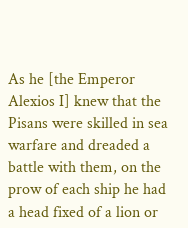As he [the Emperor Alexios I] knew that the Pisans were skilled in sea warfare and dreaded a battle with them, on the prow of each ship he had a head fixed of a lion or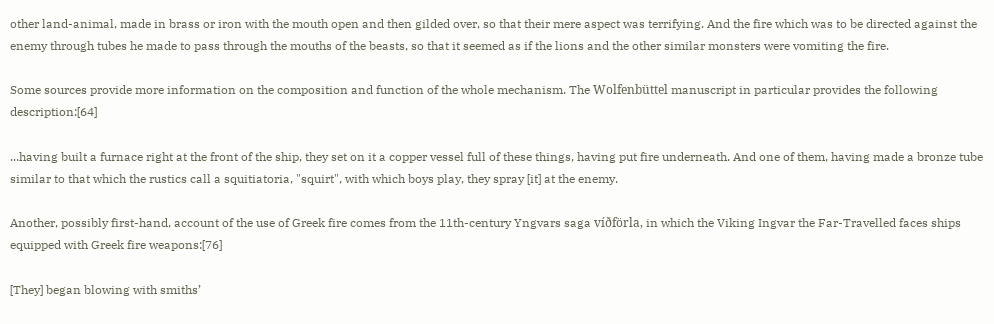other land-animal, made in brass or iron with the mouth open and then gilded over, so that their mere aspect was terrifying. And the fire which was to be directed against the enemy through tubes he made to pass through the mouths of the beasts, so that it seemed as if the lions and the other similar monsters were vomiting the fire.

Some sources provide more information on the composition and function of the whole mechanism. The Wolfenbüttel manuscript in particular provides the following description:[64]

...having built a furnace right at the front of the ship, they set on it a copper vessel full of these things, having put fire underneath. And one of them, having made a bronze tube similar to that which the rustics call a squitiatoria, "squirt", with which boys play, they spray [it] at the enemy.

Another, possibly first-hand, account of the use of Greek fire comes from the 11th-century Yngvars saga víðförla, in which the Viking Ingvar the Far-Travelled faces ships equipped with Greek fire weapons:[76]

[They] began blowing with smiths’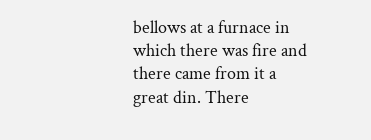bellows at a furnace in which there was fire and there came from it a great din. There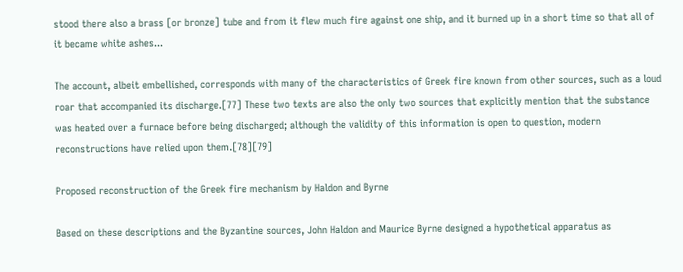stood there also a brass [or bronze] tube and from it flew much fire against one ship, and it burned up in a short time so that all of it became white ashes...

The account, albeit embellished, corresponds with many of the characteristics of Greek fire known from other sources, such as a loud roar that accompanied its discharge.[77] These two texts are also the only two sources that explicitly mention that the substance was heated over a furnace before being discharged; although the validity of this information is open to question, modern reconstructions have relied upon them.[78][79]

Proposed reconstruction of the Greek fire mechanism by Haldon and Byrne

Based on these descriptions and the Byzantine sources, John Haldon and Maurice Byrne designed a hypothetical apparatus as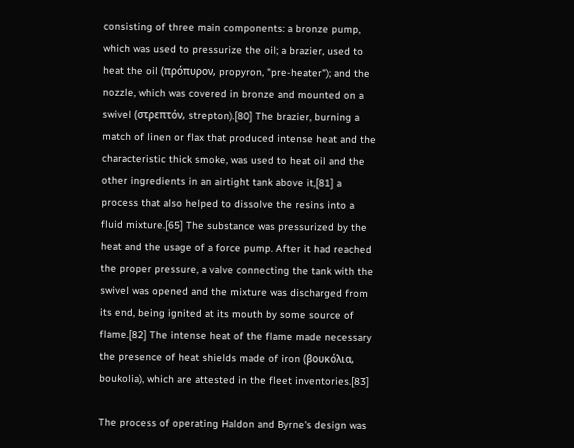consisting of three main components: a bronze pump, which was used to pressurize the oil; a brazier, used to heat the oil (πρόπυρον, propyron, "pre-heater"); and the nozzle, which was covered in bronze and mounted on a swivel (στρεπτόν, strepton).[80] The brazier, burning a match of linen or flax that produced intense heat and the characteristic thick smoke, was used to heat oil and the other ingredients in an airtight tank above it,[81] a process that also helped to dissolve the resins into a fluid mixture.[65] The substance was pressurized by the heat and the usage of a force pump. After it had reached the proper pressure, a valve connecting the tank with the swivel was opened and the mixture was discharged from its end, being ignited at its mouth by some source of flame.[82] The intense heat of the flame made necessary the presence of heat shields made of iron (βουκόλια, boukolia), which are attested in the fleet inventories.[83]

The process of operating Haldon and Byrne's design was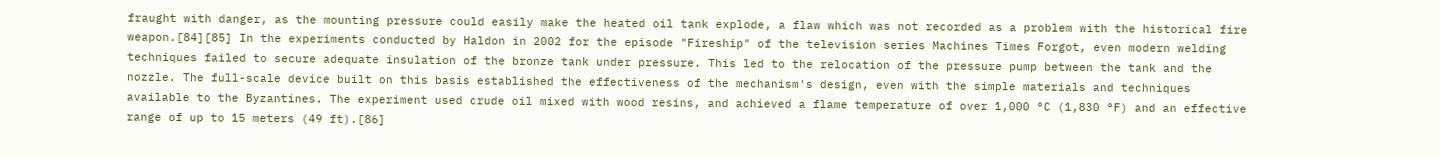fraught with danger, as the mounting pressure could easily make the heated oil tank explode, a flaw which was not recorded as a problem with the historical fire weapon.[84][85] In the experiments conducted by Haldon in 2002 for the episode "Fireship" of the television series Machines Times Forgot, even modern welding techniques failed to secure adequate insulation of the bronze tank under pressure. This led to the relocation of the pressure pump between the tank and the nozzle. The full-scale device built on this basis established the effectiveness of the mechanism's design, even with the simple materials and techniques available to the Byzantines. The experiment used crude oil mixed with wood resins, and achieved a flame temperature of over 1,000 °C (1,830 °F) and an effective range of up to 15 meters (49 ft).[86]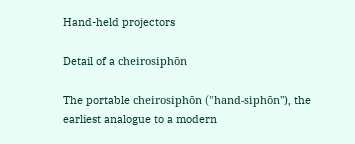Hand-held projectors

Detail of a cheirosiphōn

The portable cheirosiphōn ("hand-siphōn"), the earliest analogue to a modern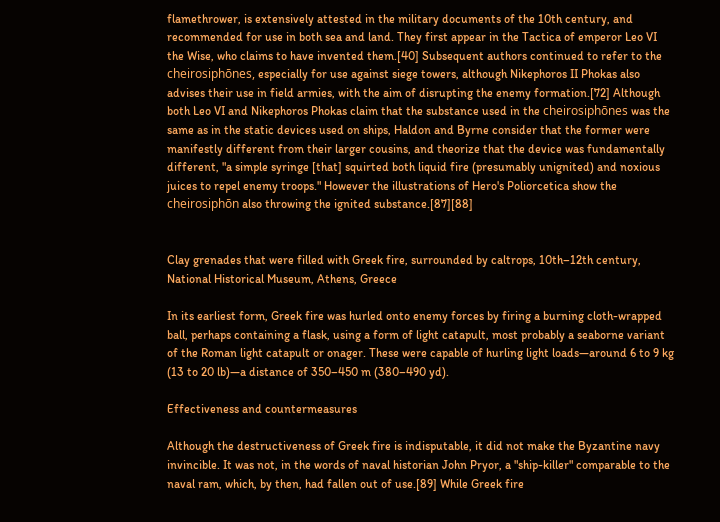flamethrower, is extensively attested in the military documents of the 10th century, and recommended for use in both sea and land. They first appear in the Tactica of emperor Leo VI the Wise, who claims to have invented them.[40] Subsequent authors continued to refer to the cheirosiphōnes, especially for use against siege towers, although Nikephoros II Phokas also advises their use in field armies, with the aim of disrupting the enemy formation.[72] Although both Leo VI and Nikephoros Phokas claim that the substance used in the cheirosiphōnes was the same as in the static devices used on ships, Haldon and Byrne consider that the former were manifestly different from their larger cousins, and theorize that the device was fundamentally different, "a simple syringe [that] squirted both liquid fire (presumably unignited) and noxious juices to repel enemy troops." However the illustrations of Hero's Poliorcetica show the cheirosiphōn also throwing the ignited substance.[87][88]


Clay grenades that were filled with Greek fire, surrounded by caltrops, 10th–12th century, National Historical Museum, Athens, Greece

In its earliest form, Greek fire was hurled onto enemy forces by firing a burning cloth-wrapped ball, perhaps containing a flask, using a form of light catapult, most probably a seaborne variant of the Roman light catapult or onager. These were capable of hurling light loads—around 6 to 9 kg (13 to 20 lb)—a distance of 350–450 m (380–490 yd).

Effectiveness and countermeasures

Although the destructiveness of Greek fire is indisputable, it did not make the Byzantine navy invincible. It was not, in the words of naval historian John Pryor, a "ship-killer" comparable to the naval ram, which, by then, had fallen out of use.[89] While Greek fire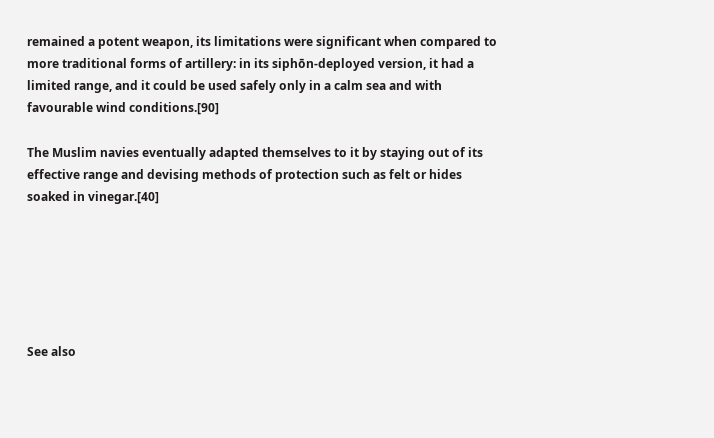remained a potent weapon, its limitations were significant when compared to more traditional forms of artillery: in its siphōn-deployed version, it had a limited range, and it could be used safely only in a calm sea and with favourable wind conditions.[90]

The Muslim navies eventually adapted themselves to it by staying out of its effective range and devising methods of protection such as felt or hides soaked in vinegar.[40]






See also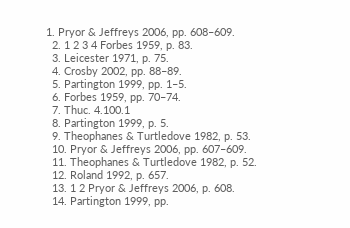1. Pryor & Jeffreys 2006, pp. 608–609.
  2. 1 2 3 4 Forbes 1959, p. 83.
  3. Leicester 1971, p. 75.
  4. Crosby 2002, pp. 88–89.
  5. Partington 1999, pp. 1–5.
  6. Forbes 1959, pp. 70–74.
  7. Thuc. 4.100.1
  8. Partington 1999, p. 5.
  9. Theophanes & Turtledove 1982, p. 53.
  10. Pryor & Jeffreys 2006, pp. 607–609.
  11. Theophanes & Turtledove 1982, p. 52.
  12. Roland 1992, p. 657.
  13. 1 2 Pryor & Jeffreys 2006, p. 608.
  14. Partington 1999, pp.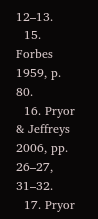12–13.
  15. Forbes 1959, p. 80.
  16. Pryor & Jeffreys 2006, pp. 26–27, 31–32.
  17. Pryor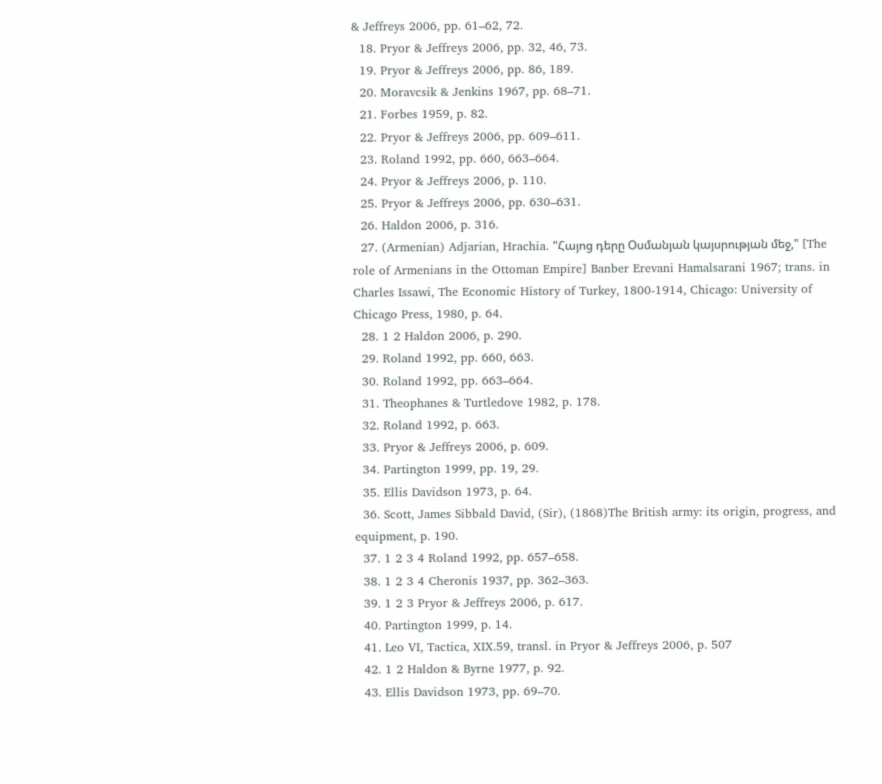& Jeffreys 2006, pp. 61–62, 72.
  18. Pryor & Jeffreys 2006, pp. 32, 46, 73.
  19. Pryor & Jeffreys 2006, pp. 86, 189.
  20. Moravcsik & Jenkins 1967, pp. 68–71.
  21. Forbes 1959, p. 82.
  22. Pryor & Jeffreys 2006, pp. 609–611.
  23. Roland 1992, pp. 660, 663–664.
  24. Pryor & Jeffreys 2006, p. 110.
  25. Pryor & Jeffreys 2006, pp. 630–631.
  26. Haldon 2006, p. 316.
  27. (Armenian) Adjarian, Hrachia. "Հայոց դերը Օսմանյան կայսրության մեջ," [The role of Armenians in the Ottoman Empire] Banber Erevani Hamalsarani 1967; trans. in Charles Issawi, The Economic History of Turkey, 1800-1914, Chicago: University of Chicago Press, 1980, p. 64.
  28. 1 2 Haldon 2006, p. 290.
  29. Roland 1992, pp. 660, 663.
  30. Roland 1992, pp. 663–664.
  31. Theophanes & Turtledove 1982, p. 178.
  32. Roland 1992, p. 663.
  33. Pryor & Jeffreys 2006, p. 609.
  34. Partington 1999, pp. 19, 29.
  35. Ellis Davidson 1973, p. 64.
  36. Scott, James Sibbald David, (Sir), (1868)The British army: its origin, progress, and equipment, p. 190.
  37. 1 2 3 4 Roland 1992, pp. 657–658.
  38. 1 2 3 4 Cheronis 1937, pp. 362–363.
  39. 1 2 3 Pryor & Jeffreys 2006, p. 617.
  40. Partington 1999, p. 14.
  41. Leo VI, Tactica, XIX.59, transl. in Pryor & Jeffreys 2006, p. 507
  42. 1 2 Haldon & Byrne 1977, p. 92.
  43. Ellis Davidson 1973, pp. 69–70.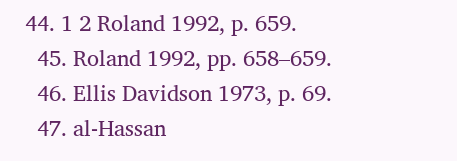44. 1 2 Roland 1992, p. 659.
  45. Roland 1992, pp. 658–659.
  46. Ellis Davidson 1973, p. 69.
  47. al-Hassan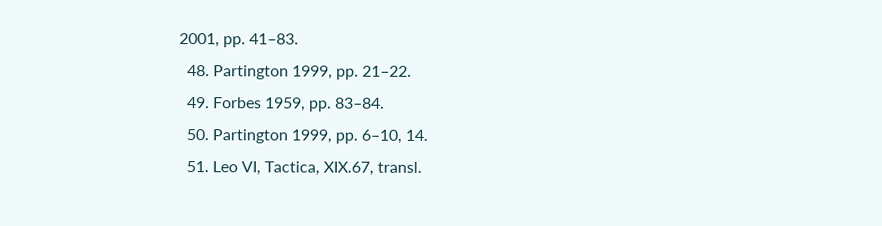2001, pp. 41–83.
  48. Partington 1999, pp. 21–22.
  49. Forbes 1959, pp. 83–84.
  50. Partington 1999, pp. 6–10, 14.
  51. Leo VI, Tactica, XIX.67, transl.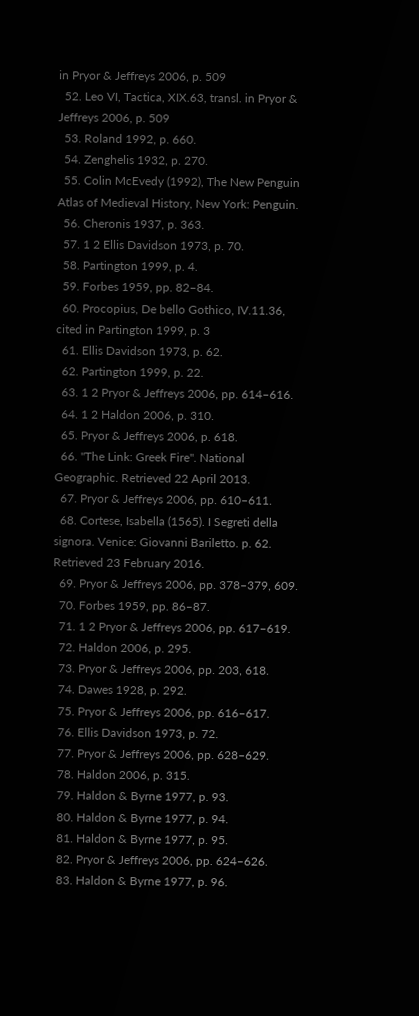in Pryor & Jeffreys 2006, p. 509
  52. Leo VI, Tactica, XIX.63, transl. in Pryor & Jeffreys 2006, p. 509
  53. Roland 1992, p. 660.
  54. Zenghelis 1932, p. 270.
  55. Colin McEvedy (1992), The New Penguin Atlas of Medieval History, New York: Penguin.
  56. Cheronis 1937, p. 363.
  57. 1 2 Ellis Davidson 1973, p. 70.
  58. Partington 1999, p. 4.
  59. Forbes 1959, pp. 82–84.
  60. Procopius, De bello Gothico, IV.11.36, cited in Partington 1999, p. 3
  61. Ellis Davidson 1973, p. 62.
  62. Partington 1999, p. 22.
  63. 1 2 Pryor & Jeffreys 2006, pp. 614–616.
  64. 1 2 Haldon 2006, p. 310.
  65. Pryor & Jeffreys 2006, p. 618.
  66. "The Link: Greek Fire". National Geographic. Retrieved 22 April 2013.
  67. Pryor & Jeffreys 2006, pp. 610–611.
  68. Cortese, Isabella (1565). I Segreti della signora. Venice: Giovanni Bariletto. p. 62. Retrieved 23 February 2016.
  69. Pryor & Jeffreys 2006, pp. 378–379, 609.
  70. Forbes 1959, pp. 86–87.
  71. 1 2 Pryor & Jeffreys 2006, pp. 617–619.
  72. Haldon 2006, p. 295.
  73. Pryor & Jeffreys 2006, pp. 203, 618.
  74. Dawes 1928, p. 292.
  75. Pryor & Jeffreys 2006, pp. 616–617.
  76. Ellis Davidson 1973, p. 72.
  77. Pryor & Jeffreys 2006, pp. 628–629.
  78. Haldon 2006, p. 315.
  79. Haldon & Byrne 1977, p. 93.
  80. Haldon & Byrne 1977, p. 94.
  81. Haldon & Byrne 1977, p. 95.
  82. Pryor & Jeffreys 2006, pp. 624–626.
  83. Haldon & Byrne 1977, p. 96.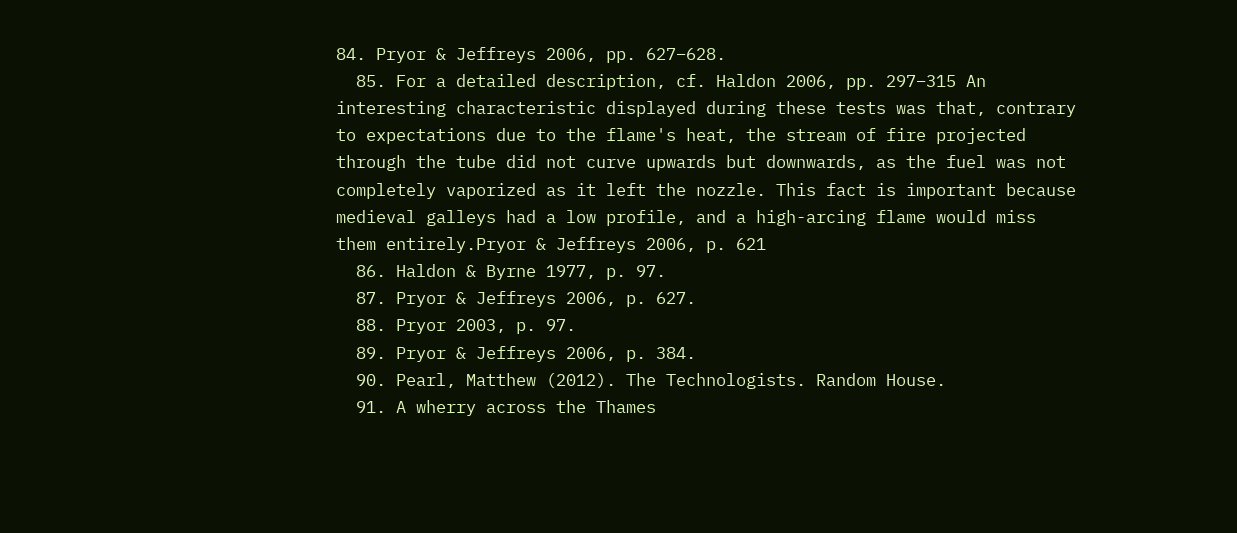84. Pryor & Jeffreys 2006, pp. 627–628.
  85. For a detailed description, cf. Haldon 2006, pp. 297–315 An interesting characteristic displayed during these tests was that, contrary to expectations due to the flame's heat, the stream of fire projected through the tube did not curve upwards but downwards, as the fuel was not completely vaporized as it left the nozzle. This fact is important because medieval galleys had a low profile, and a high-arcing flame would miss them entirely.Pryor & Jeffreys 2006, p. 621
  86. Haldon & Byrne 1977, p. 97.
  87. Pryor & Jeffreys 2006, p. 627.
  88. Pryor 2003, p. 97.
  89. Pryor & Jeffreys 2006, p. 384.
  90. Pearl, Matthew (2012). The Technologists. Random House.
  91. A wherry across the Thames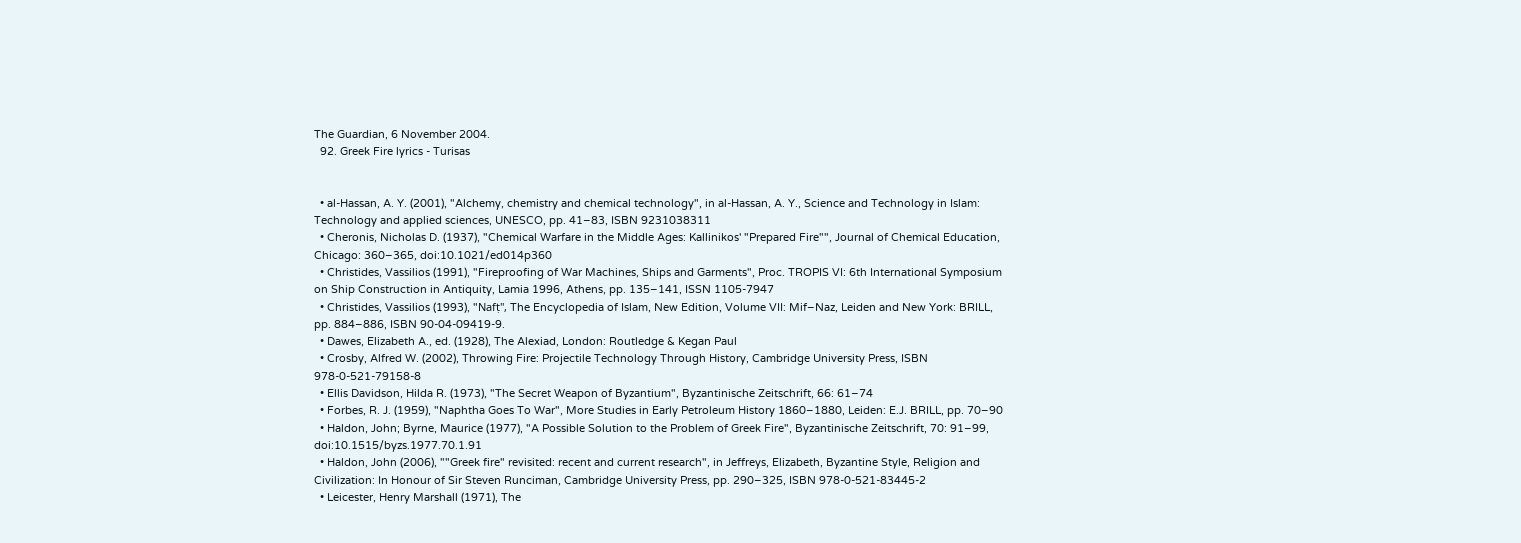The Guardian, 6 November 2004.
  92. Greek Fire lyrics - Turisas


  • al-Hassan, A. Y. (2001), "Alchemy, chemistry and chemical technology", in al-Hassan, A. Y., Science and Technology in Islam: Technology and applied sciences, UNESCO, pp. 41–83, ISBN 9231038311
  • Cheronis, Nicholas D. (1937), "Chemical Warfare in the Middle Ages: Kallinikos' "Prepared Fire"", Journal of Chemical Education, Chicago: 360–365, doi:10.1021/ed014p360
  • Christides, Vassilios (1991), "Fireproofing of War Machines, Ships and Garments", Proc. TROPIS VI: 6th International Symposium on Ship Construction in Antiquity, Lamia 1996, Athens, pp. 135–141, ISSN 1105-7947
  • Christides, Vassilios (1993), "Nafṭ", The Encyclopedia of Islam, New Edition, Volume VII: Mif–Naz, Leiden and New York: BRILL, pp. 884–886, ISBN 90-04-09419-9.
  • Dawes, Elizabeth A., ed. (1928), The Alexiad, London: Routledge & Kegan Paul
  • Crosby, Alfred W. (2002), Throwing Fire: Projectile Technology Through History, Cambridge University Press, ISBN 978-0-521-79158-8
  • Ellis Davidson, Hilda R. (1973), "The Secret Weapon of Byzantium", Byzantinische Zeitschrift, 66: 61–74
  • Forbes, R. J. (1959), "Naphtha Goes To War", More Studies in Early Petroleum History 1860–1880, Leiden: E.J. BRILL, pp. 70–90
  • Haldon, John; Byrne, Maurice (1977), "A Possible Solution to the Problem of Greek Fire", Byzantinische Zeitschrift, 70: 91–99, doi:10.1515/byzs.1977.70.1.91
  • Haldon, John (2006), ""Greek fire" revisited: recent and current research", in Jeffreys, Elizabeth, Byzantine Style, Religion and Civilization: In Honour of Sir Steven Runciman, Cambridge University Press, pp. 290–325, ISBN 978-0-521-83445-2
  • Leicester, Henry Marshall (1971), The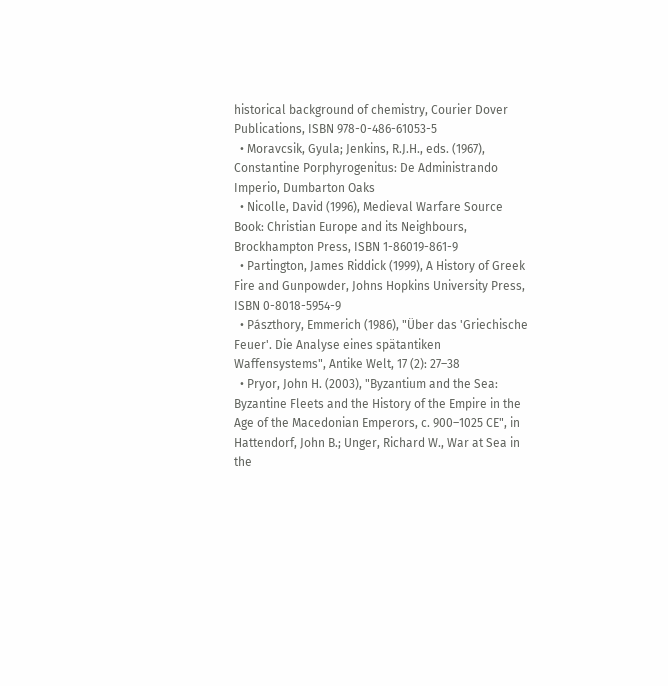historical background of chemistry, Courier Dover Publications, ISBN 978-0-486-61053-5
  • Moravcsik, Gyula; Jenkins, R.J.H., eds. (1967), Constantine Porphyrogenitus: De Administrando Imperio, Dumbarton Oaks
  • Nicolle, David (1996), Medieval Warfare Source Book: Christian Europe and its Neighbours, Brockhampton Press, ISBN 1-86019-861-9
  • Partington, James Riddick (1999), A History of Greek Fire and Gunpowder, Johns Hopkins University Press, ISBN 0-8018-5954-9
  • Pászthory, Emmerich (1986), "Über das 'Griechische Feuer'. Die Analyse eines spätantiken Waffensystems", Antike Welt, 17 (2): 27–38
  • Pryor, John H. (2003), "Byzantium and the Sea: Byzantine Fleets and the History of the Empire in the Age of the Macedonian Emperors, c. 900–1025 CE", in Hattendorf, John B.; Unger, Richard W., War at Sea in the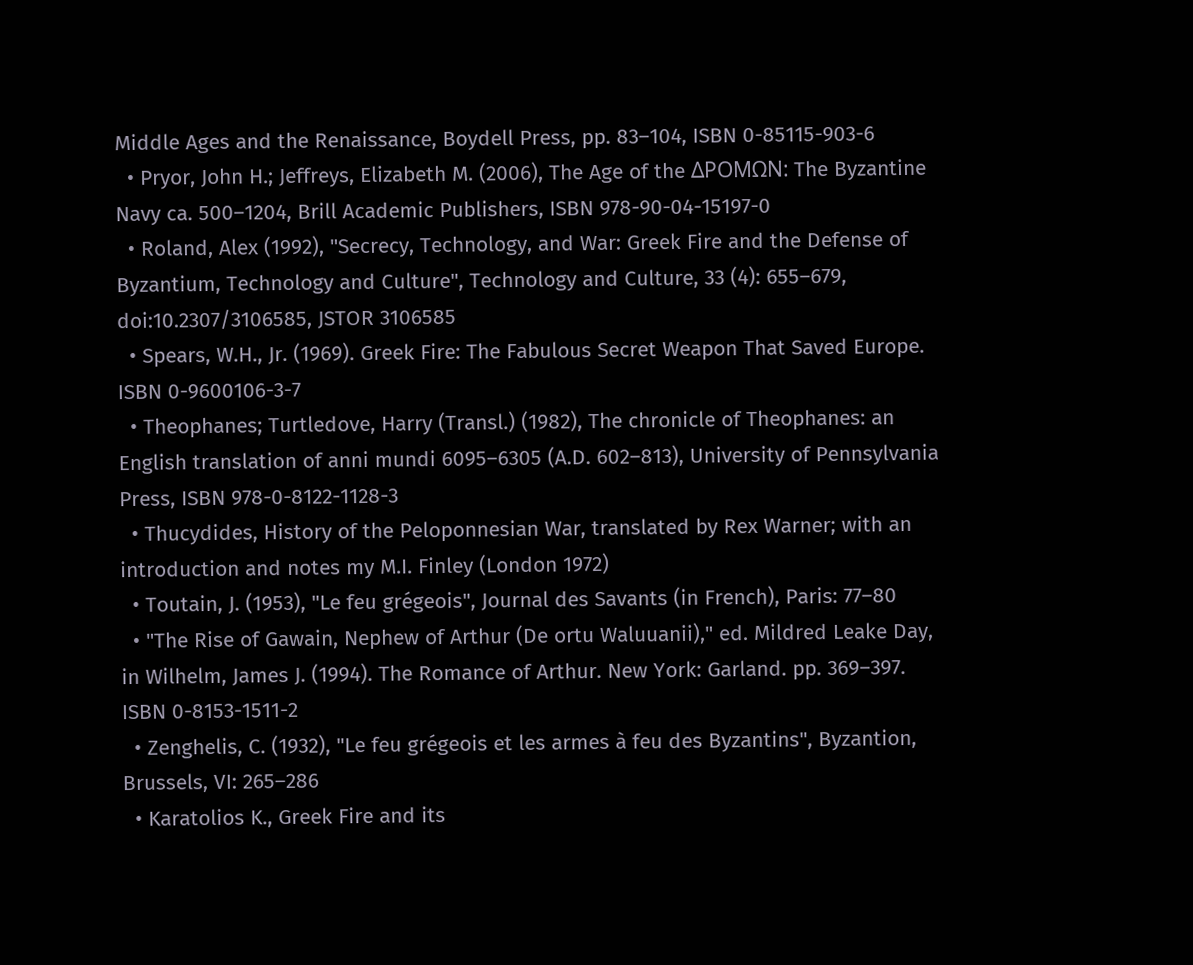Middle Ages and the Renaissance, Boydell Press, pp. 83–104, ISBN 0-85115-903-6
  • Pryor, John H.; Jeffreys, Elizabeth M. (2006), The Age of the ΔΡΟΜΩΝ: The Byzantine Navy ca. 500–1204, Brill Academic Publishers, ISBN 978-90-04-15197-0
  • Roland, Alex (1992), "Secrecy, Technology, and War: Greek Fire and the Defense of Byzantium, Technology and Culture", Technology and Culture, 33 (4): 655–679, doi:10.2307/3106585, JSTOR 3106585
  • Spears, W.H., Jr. (1969). Greek Fire: The Fabulous Secret Weapon That Saved Europe. ISBN 0-9600106-3-7
  • Theophanes; Turtledove, Harry (Transl.) (1982), The chronicle of Theophanes: an English translation of anni mundi 6095–6305 (A.D. 602–813), University of Pennsylvania Press, ISBN 978-0-8122-1128-3
  • Thucydides, History of the Peloponnesian War, translated by Rex Warner; with an introduction and notes my M.I. Finley (London 1972)
  • Toutain, J. (1953), "Le feu grégeois", Journal des Savants (in French), Paris: 77–80
  • "The Rise of Gawain, Nephew of Arthur (De ortu Waluuanii)," ed. Mildred Leake Day, in Wilhelm, James J. (1994). The Romance of Arthur. New York: Garland. pp. 369–397. ISBN 0-8153-1511-2
  • Zenghelis, C. (1932), "Le feu grégeois et les armes à feu des Byzantins", Byzantion, Brussels, VI: 265–286
  • Karatolios K., Greek Fire and its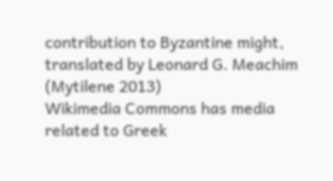contribution to Byzantine might, translated by Leonard G. Meachim (Mytilene 2013)
Wikimedia Commons has media related to Greek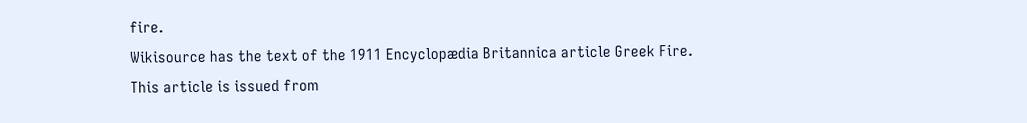fire.
Wikisource has the text of the 1911 Encyclopædia Britannica article Greek Fire.
This article is issued from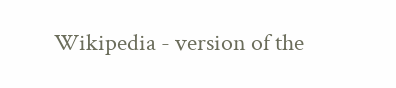Wikipedia - version of the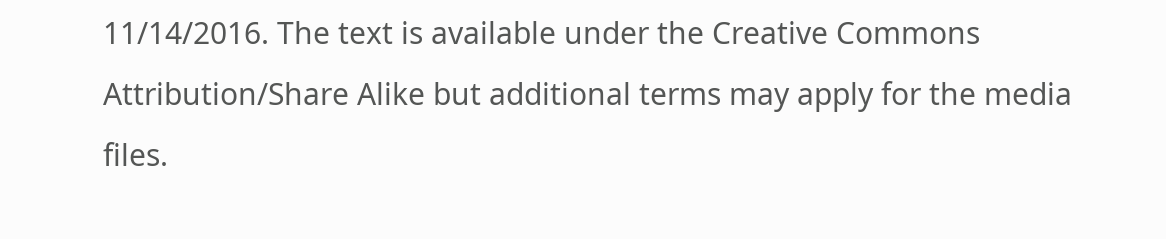11/14/2016. The text is available under the Creative Commons Attribution/Share Alike but additional terms may apply for the media files.